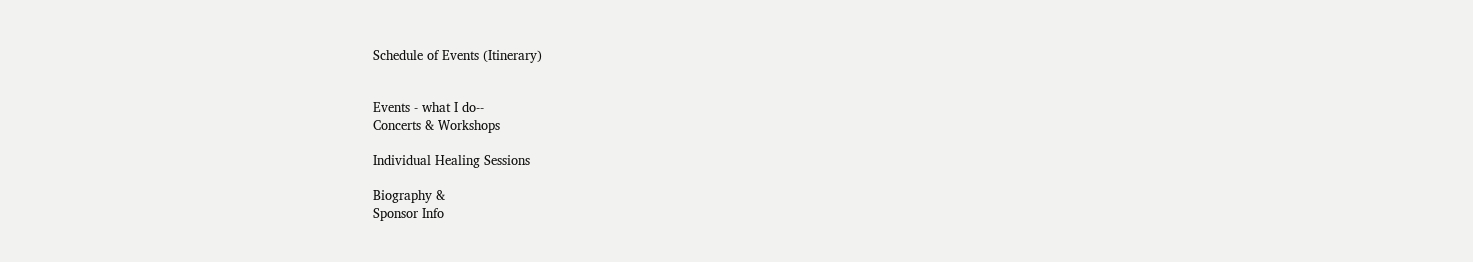Schedule of Events (Itinerary)


Events - what I do--
Concerts & Workshops

Individual Healing Sessions

Biography &
Sponsor Info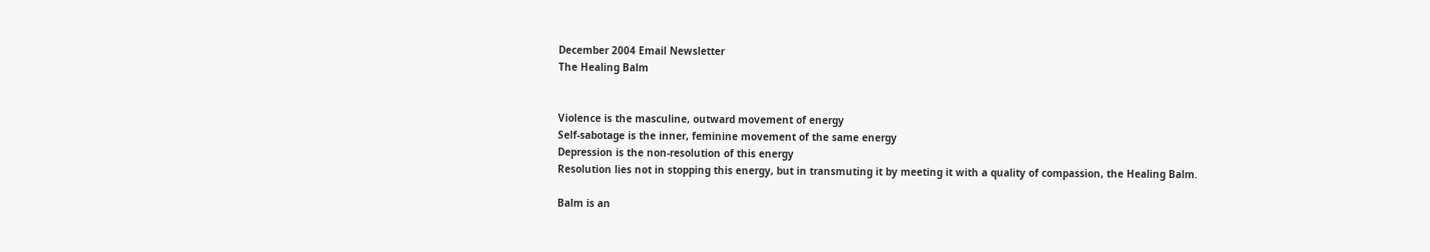December 2004 Email Newsletter
The Healing Balm


Violence is the masculine, outward movement of energy
Self-sabotage is the inner, feminine movement of the same energy
Depression is the non-resolution of this energy
Resolution lies not in stopping this energy, but in transmuting it by meeting it with a quality of compassion, the Healing Balm.

Balm is an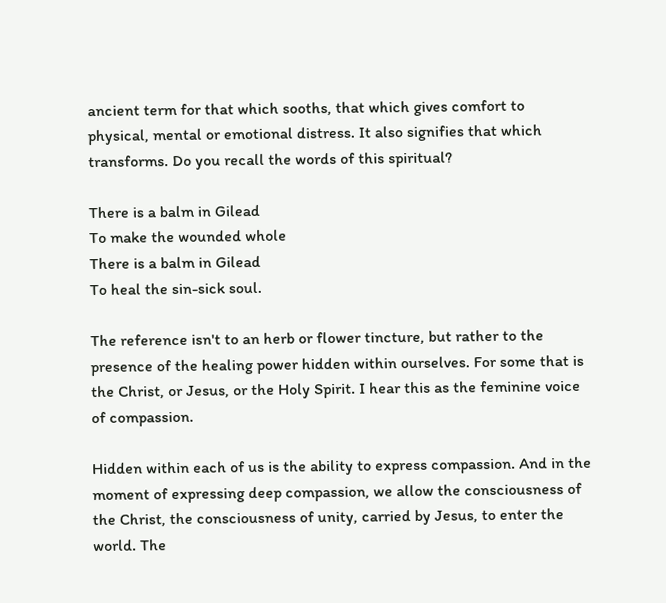ancient term for that which sooths, that which gives comfort to physical, mental or emotional distress. It also signifies that which transforms. Do you recall the words of this spiritual?

There is a balm in Gilead
To make the wounded whole
There is a balm in Gilead
To heal the sin-sick soul.

The reference isn't to an herb or flower tincture, but rather to the presence of the healing power hidden within ourselves. For some that is the Christ, or Jesus, or the Holy Spirit. I hear this as the feminine voice of compassion.

Hidden within each of us is the ability to express compassion. And in the moment of expressing deep compassion, we allow the consciousness of the Christ, the consciousness of unity, carried by Jesus, to enter the world. The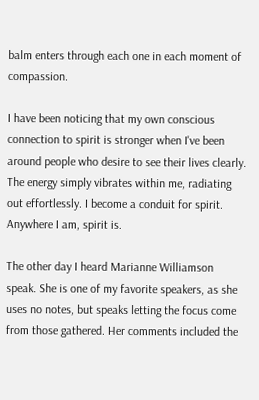balm enters through each one in each moment of compassion.

I have been noticing that my own conscious connection to spirit is stronger when I've been around people who desire to see their lives clearly. The energy simply vibrates within me, radiating out effortlessly. I become a conduit for spirit. Anywhere I am, spirit is.

The other day I heard Marianne Williamson speak. She is one of my favorite speakers, as she uses no notes, but speaks letting the focus come from those gathered. Her comments included the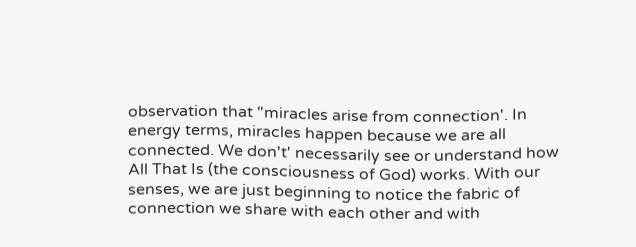observation that "miracles arise from connection'. In energy terms, miracles happen because we are all connected. We don't' necessarily see or understand how All That Is (the consciousness of God) works. With our senses, we are just beginning to notice the fabric of connection we share with each other and with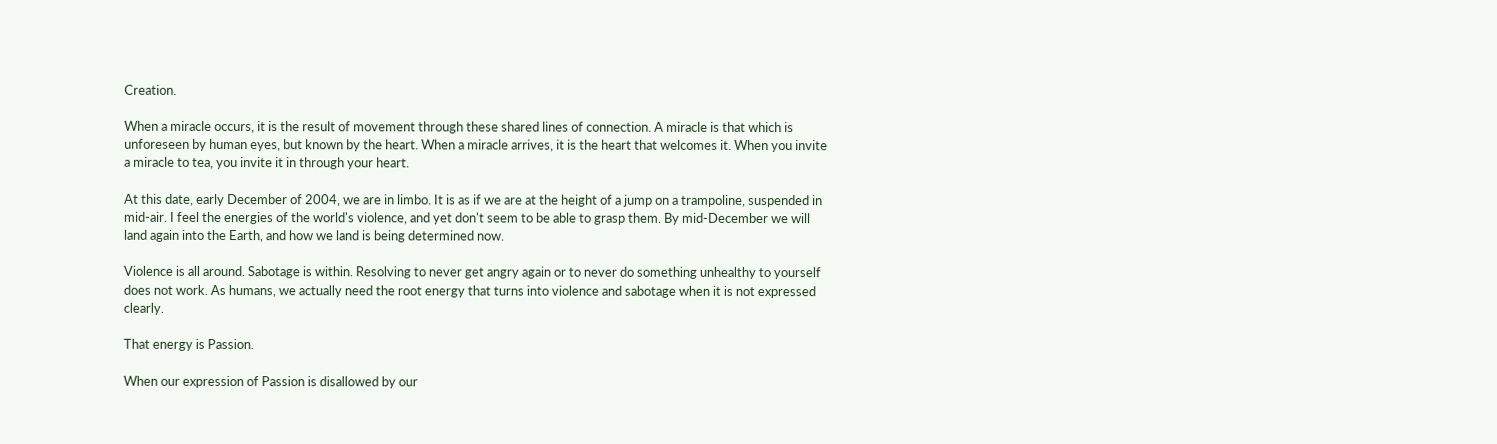Creation.

When a miracle occurs, it is the result of movement through these shared lines of connection. A miracle is that which is unforeseen by human eyes, but known by the heart. When a miracle arrives, it is the heart that welcomes it. When you invite a miracle to tea, you invite it in through your heart.

At this date, early December of 2004, we are in limbo. It is as if we are at the height of a jump on a trampoline, suspended in mid-air. I feel the energies of the world's violence, and yet don't seem to be able to grasp them. By mid-December we will land again into the Earth, and how we land is being determined now.

Violence is all around. Sabotage is within. Resolving to never get angry again or to never do something unhealthy to yourself does not work. As humans, we actually need the root energy that turns into violence and sabotage when it is not expressed clearly.

That energy is Passion.

When our expression of Passion is disallowed by our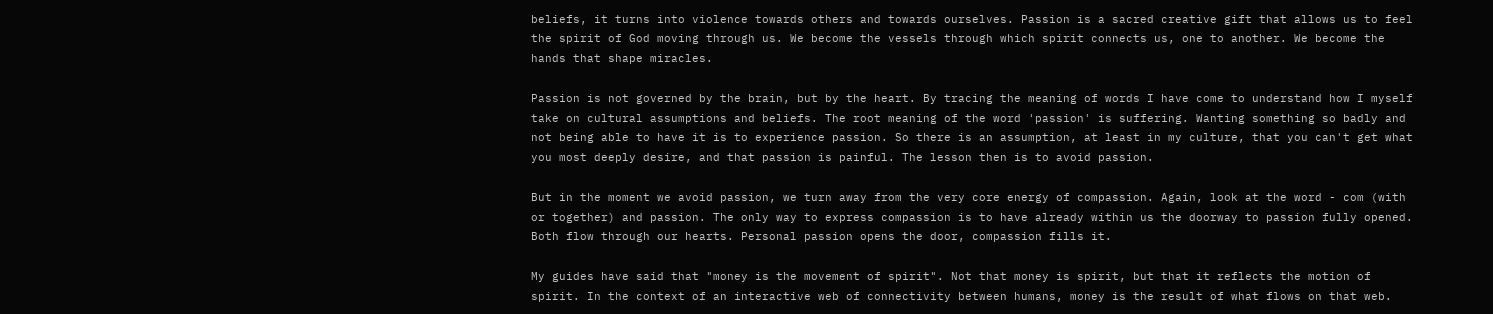beliefs, it turns into violence towards others and towards ourselves. Passion is a sacred creative gift that allows us to feel the spirit of God moving through us. We become the vessels through which spirit connects us, one to another. We become the hands that shape miracles.

Passion is not governed by the brain, but by the heart. By tracing the meaning of words I have come to understand how I myself take on cultural assumptions and beliefs. The root meaning of the word 'passion' is suffering. Wanting something so badly and not being able to have it is to experience passion. So there is an assumption, at least in my culture, that you can't get what you most deeply desire, and that passion is painful. The lesson then is to avoid passion.

But in the moment we avoid passion, we turn away from the very core energy of compassion. Again, look at the word - com (with or together) and passion. The only way to express compassion is to have already within us the doorway to passion fully opened. Both flow through our hearts. Personal passion opens the door, compassion fills it.

My guides have said that "money is the movement of spirit". Not that money is spirit, but that it reflects the motion of spirit. In the context of an interactive web of connectivity between humans, money is the result of what flows on that web.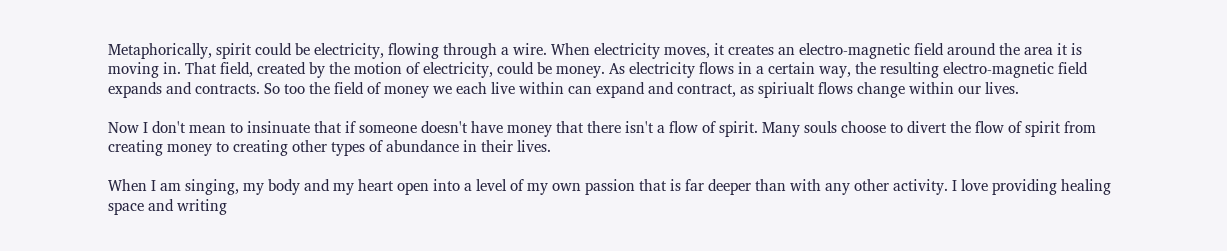Metaphorically, spirit could be electricity, flowing through a wire. When electricity moves, it creates an electro-magnetic field around the area it is moving in. That field, created by the motion of electricity, could be money. As electricity flows in a certain way, the resulting electro-magnetic field expands and contracts. So too the field of money we each live within can expand and contract, as spiriualt flows change within our lives.

Now I don't mean to insinuate that if someone doesn't have money that there isn't a flow of spirit. Many souls choose to divert the flow of spirit from creating money to creating other types of abundance in their lives.

When I am singing, my body and my heart open into a level of my own passion that is far deeper than with any other activity. I love providing healing space and writing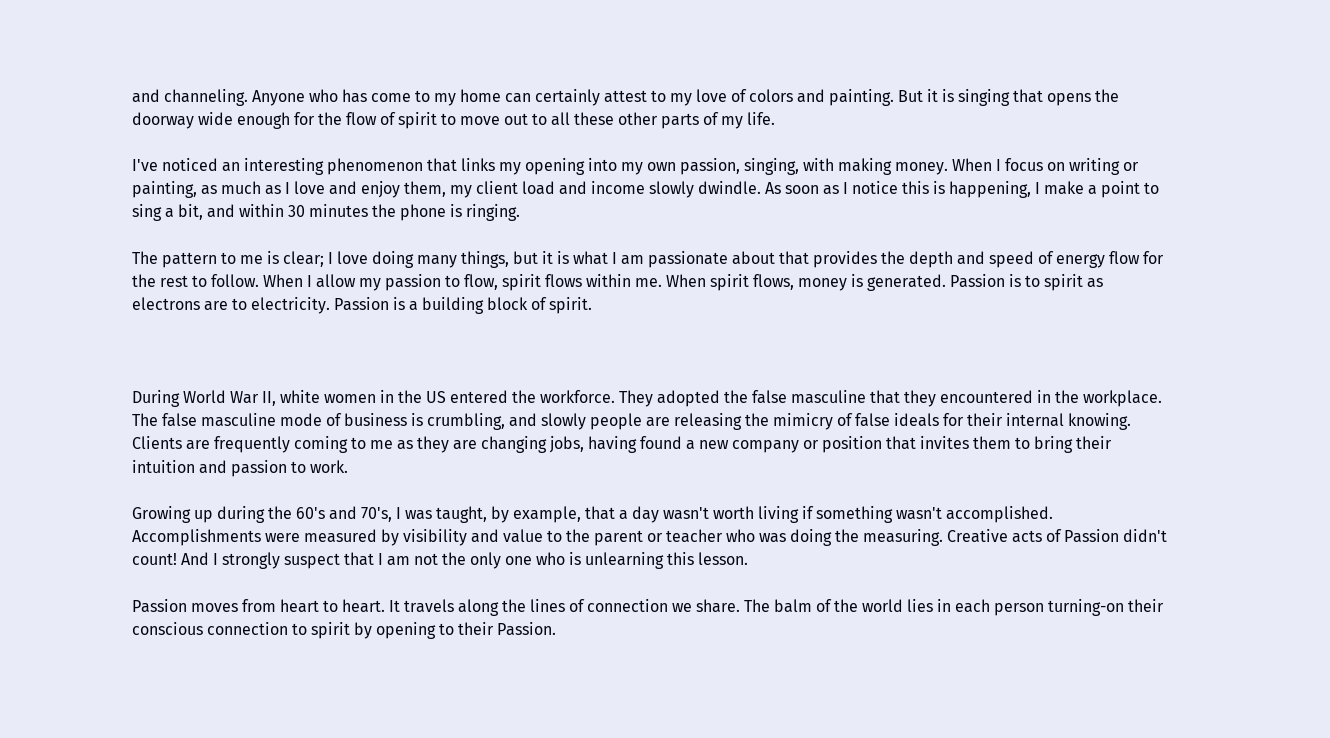and channeling. Anyone who has come to my home can certainly attest to my love of colors and painting. But it is singing that opens the doorway wide enough for the flow of spirit to move out to all these other parts of my life.

I've noticed an interesting phenomenon that links my opening into my own passion, singing, with making money. When I focus on writing or painting, as much as I love and enjoy them, my client load and income slowly dwindle. As soon as I notice this is happening, I make a point to sing a bit, and within 30 minutes the phone is ringing.

The pattern to me is clear; I love doing many things, but it is what I am passionate about that provides the depth and speed of energy flow for the rest to follow. When I allow my passion to flow, spirit flows within me. When spirit flows, money is generated. Passion is to spirit as electrons are to electricity. Passion is a building block of spirit.



During World War II, white women in the US entered the workforce. They adopted the false masculine that they encountered in the workplace. The false masculine mode of business is crumbling, and slowly people are releasing the mimicry of false ideals for their internal knowing. Clients are frequently coming to me as they are changing jobs, having found a new company or position that invites them to bring their intuition and passion to work.

Growing up during the 60's and 70's, I was taught, by example, that a day wasn't worth living if something wasn't accomplished. Accomplishments were measured by visibility and value to the parent or teacher who was doing the measuring. Creative acts of Passion didn't count! And I strongly suspect that I am not the only one who is unlearning this lesson.

Passion moves from heart to heart. It travels along the lines of connection we share. The balm of the world lies in each person turning-on their conscious connection to spirit by opening to their Passion.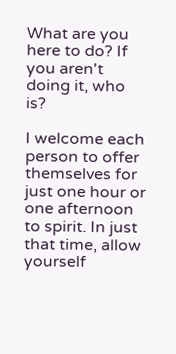What are you here to do? If you aren't doing it, who is?

I welcome each person to offer themselves for just one hour or one afternoon to spirit. In just that time, allow yourself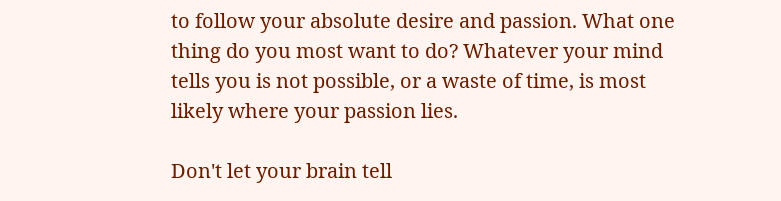to follow your absolute desire and passion. What one thing do you most want to do? Whatever your mind tells you is not possible, or a waste of time, is most likely where your passion lies.

Don't let your brain tell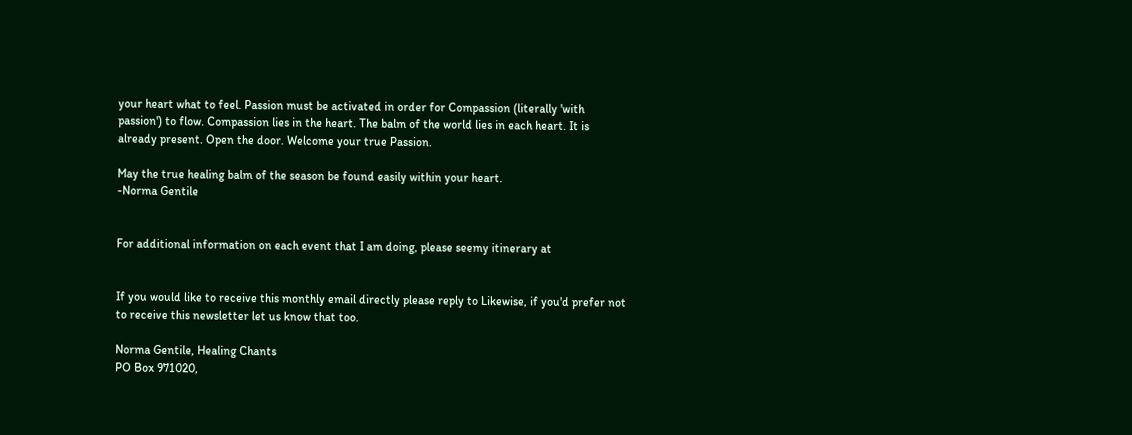your heart what to feel. Passion must be activated in order for Compassion (literally 'with passion') to flow. Compassion lies in the heart. The balm of the world lies in each heart. It is already present. Open the door. Welcome your true Passion.

May the true healing balm of the season be found easily within your heart.
-Norma Gentile


For additional information on each event that I am doing, please seemy itinerary at


If you would like to receive this monthly email directly please reply to Likewise, if you'd prefer not to receive this newsletter let us know that too.

Norma Gentile, Healing Chants
PO Box 971020,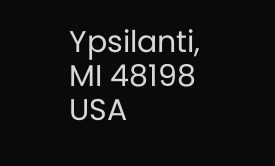Ypsilanti, MI 48198 USA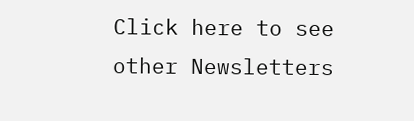Click here to see other Newsletters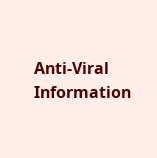Anti-Viral Information